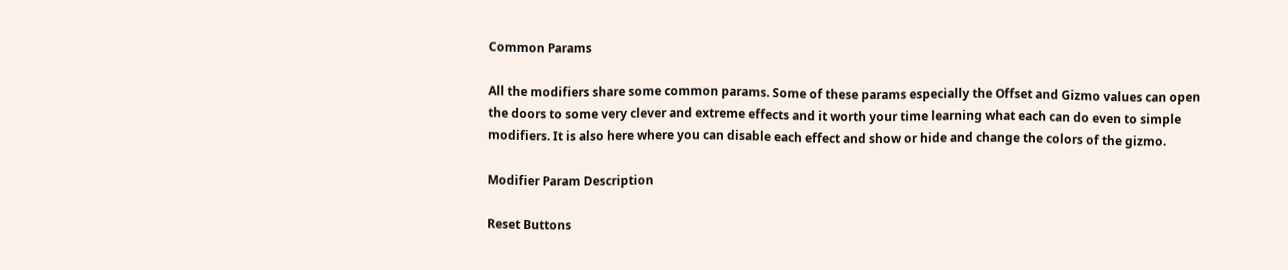Common Params

All the modifiers share some common params. Some of these params especially the Offset and Gizmo values can open the doors to some very clever and extreme effects and it worth your time learning what each can do even to simple modifiers. It is also here where you can disable each effect and show or hide and change the colors of the gizmo.

Modifier Param Description

Reset Buttons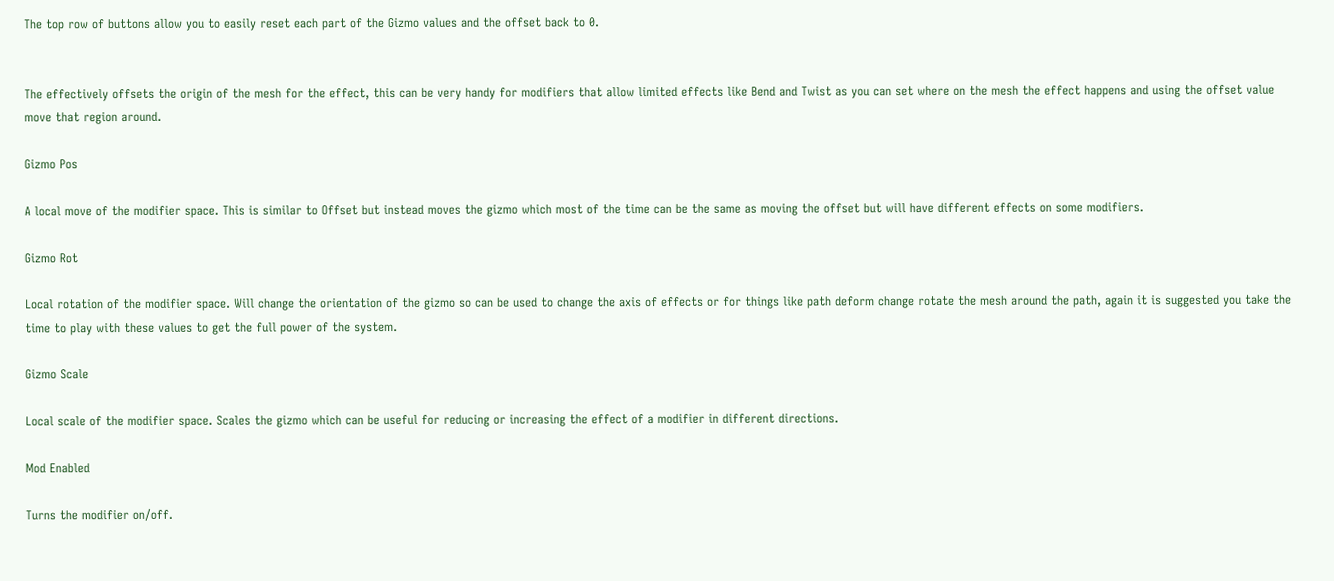The top row of buttons allow you to easily reset each part of the Gizmo values and the offset back to 0.


The effectively offsets the origin of the mesh for the effect, this can be very handy for modifiers that allow limited effects like Bend and Twist as you can set where on the mesh the effect happens and using the offset value move that region around.

Gizmo Pos

A local move of the modifier space. This is similar to Offset but instead moves the gizmo which most of the time can be the same as moving the offset but will have different effects on some modifiers.

Gizmo Rot

Local rotation of the modifier space. Will change the orientation of the gizmo so can be used to change the axis of effects or for things like path deform change rotate the mesh around the path, again it is suggested you take the time to play with these values to get the full power of the system.

Gizmo Scale

Local scale of the modifier space. Scales the gizmo which can be useful for reducing or increasing the effect of a modifier in different directions.

Mod Enabled

Turns the modifier on/off.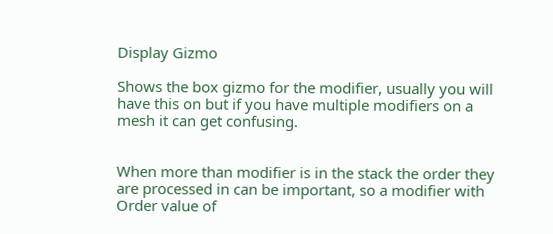Display Gizmo

Shows the box gizmo for the modifier, usually you will have this on but if you have multiple modifiers on a mesh it can get confusing.


When more than modifier is in the stack the order they are processed in can be important, so a modifier with Order value of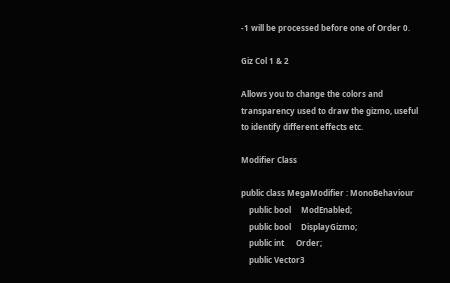-1 will be processed before one of Order 0.

Giz Col 1 & 2

Allows you to change the colors and transparency used to draw the gizmo, useful to identify different effects etc.

Modifier Class

public class MegaModifier : MonoBehaviour
    public bool     ModEnabled;
    public bool     DisplayGizmo;
    public int      Order;
    public Vector3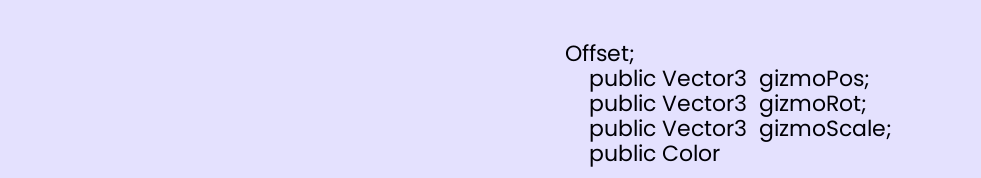Offset;
    public Vector3  gizmoPos;
    public Vector3  gizmoRot;
    public Vector3  gizmoScale;
    public Color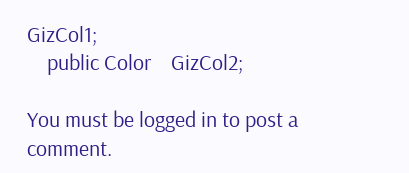GizCol1;
    public Color    GizCol2;

You must be logged in to post a comment.